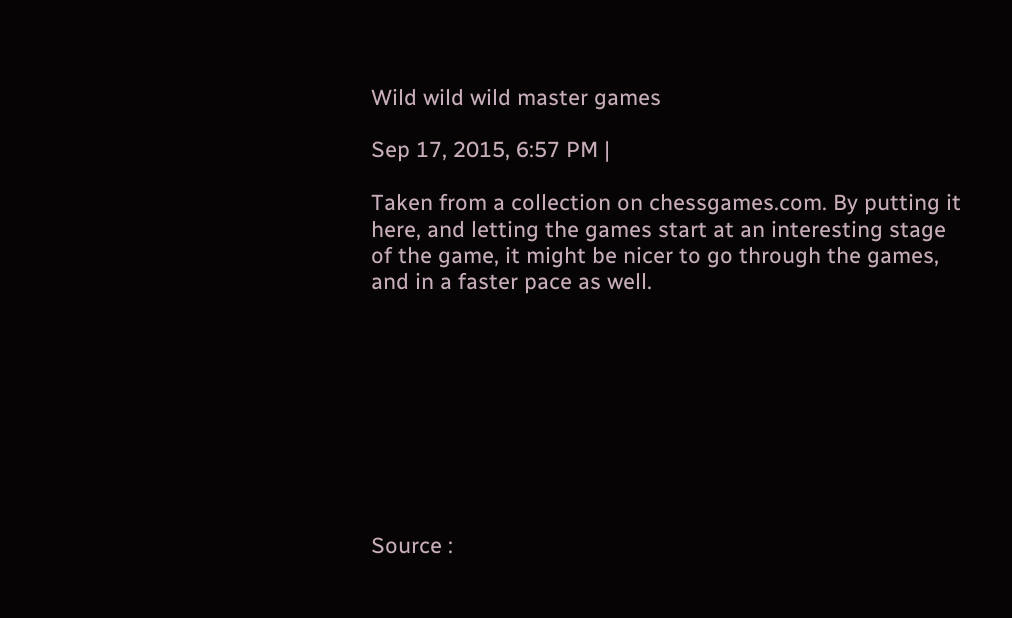Wild wild wild master games

Sep 17, 2015, 6:57 PM |

Taken from a collection on chessgames.com. By putting it here, and letting the games start at an interesting stage of the game, it might be nicer to go through the games, and in a faster pace as well.









Source :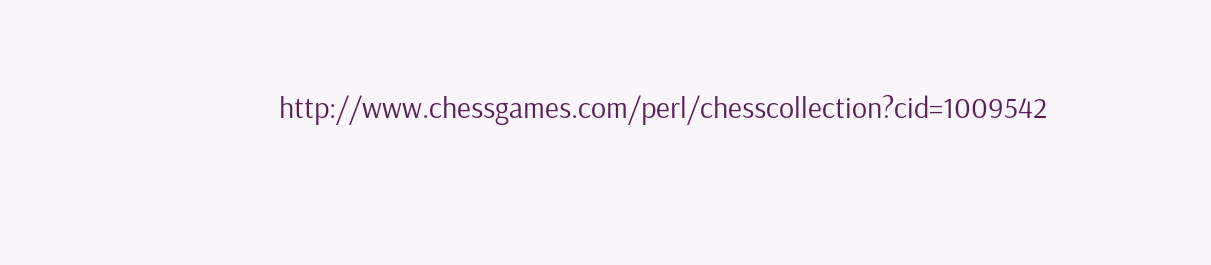http://www.chessgames.com/perl/chesscollection?cid=1009542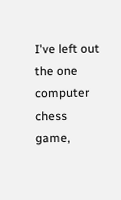I've left out the one computer chess game,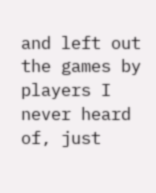and left out the games by players I never heard of, just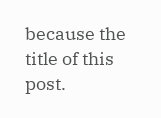because the title of this post.